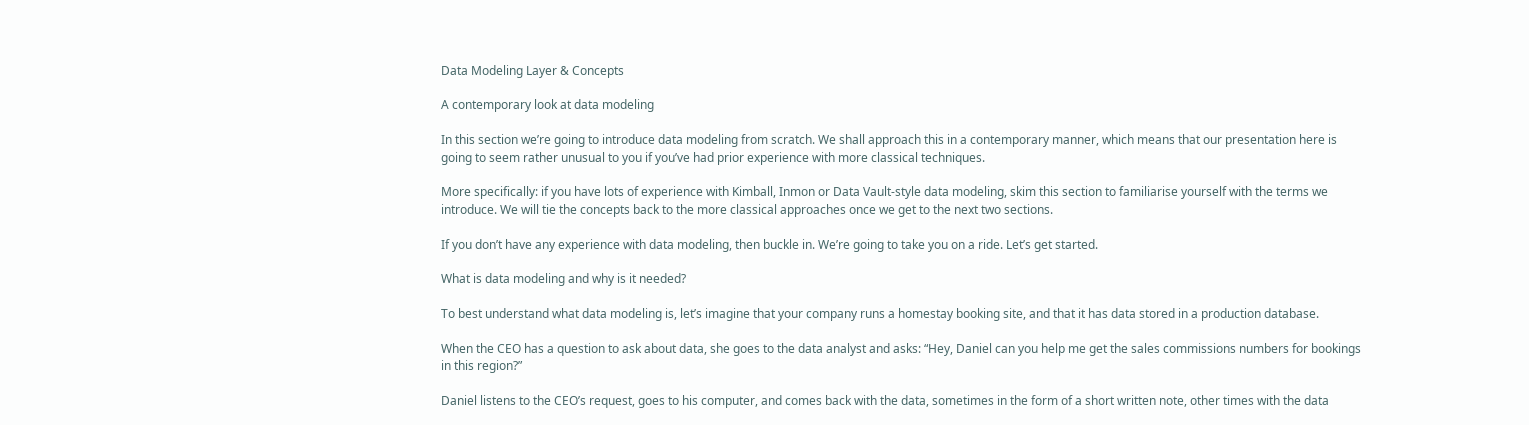Data Modeling Layer & Concepts

A contemporary look at data modeling

In this section we’re going to introduce data modeling from scratch. We shall approach this in a contemporary manner, which means that our presentation here is going to seem rather unusual to you if you’ve had prior experience with more classical techniques.

More specifically: if you have lots of experience with Kimball, Inmon or Data Vault-style data modeling, skim this section to familiarise yourself with the terms we introduce. We will tie the concepts back to the more classical approaches once we get to the next two sections.

If you don’t have any experience with data modeling, then buckle in. We’re going to take you on a ride. Let’s get started.

What is data modeling and why is it needed?

To best understand what data modeling is, let’s imagine that your company runs a homestay booking site, and that it has data stored in a production database.

When the CEO has a question to ask about data, she goes to the data analyst and asks: “Hey, Daniel can you help me get the sales commissions numbers for bookings in this region?”

Daniel listens to the CEO’s request, goes to his computer, and comes back with the data, sometimes in the form of a short written note, other times with the data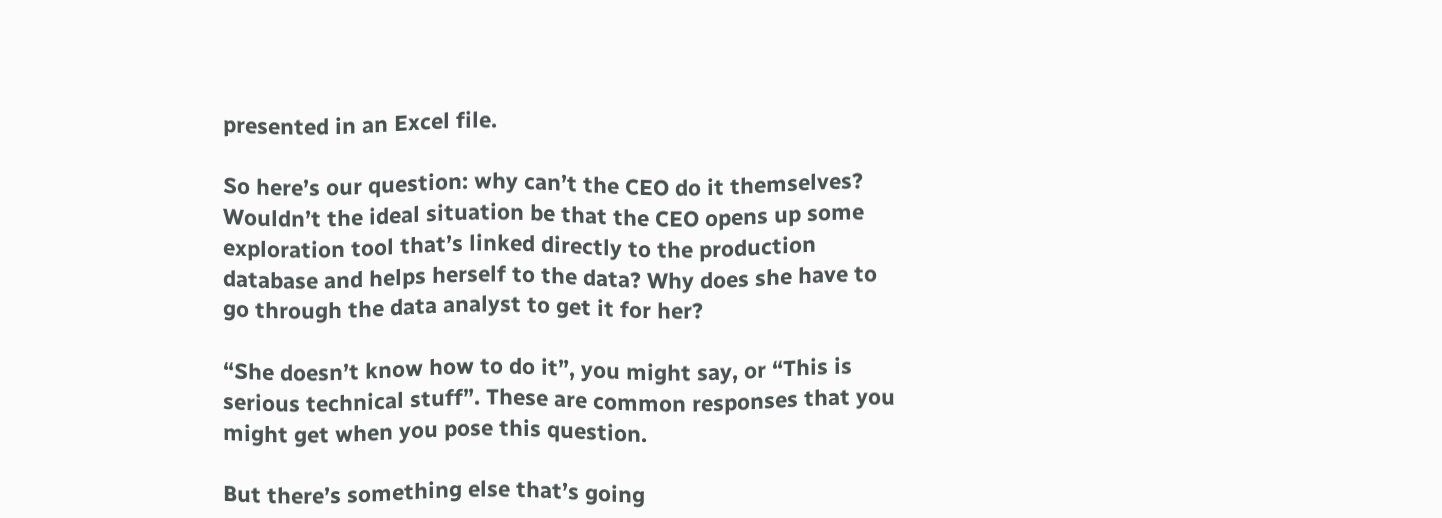presented in an Excel file.

So here’s our question: why can’t the CEO do it themselves? Wouldn’t the ideal situation be that the CEO opens up some exploration tool that’s linked directly to the production database and helps herself to the data? Why does she have to go through the data analyst to get it for her?

“She doesn’t know how to do it”, you might say, or “This is serious technical stuff”. These are common responses that you might get when you pose this question.

But there’s something else that’s going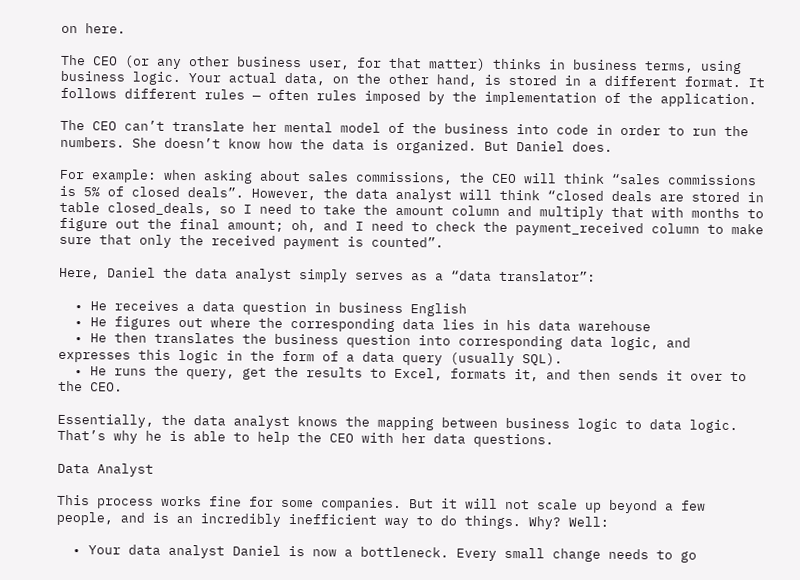on here.

The CEO (or any other business user, for that matter) thinks in business terms, using business logic. Your actual data, on the other hand, is stored in a different format. It follows different rules — often rules imposed by the implementation of the application.

The CEO can’t translate her mental model of the business into code in order to run the numbers. She doesn’t know how the data is organized. But Daniel does.

For example: when asking about sales commissions, the CEO will think “sales commissions is 5% of closed deals”. However, the data analyst will think “closed deals are stored in table closed_deals, so I need to take the amount column and multiply that with months to figure out the final amount; oh, and I need to check the payment_received column to make sure that only the received payment is counted”.

Here, Daniel the data analyst simply serves as a “data translator”:

  • He receives a data question in business English
  • He figures out where the corresponding data lies in his data warehouse
  • He then translates the business question into corresponding data logic, and expresses this logic in the form of a data query (usually SQL).
  • He runs the query, get the results to Excel, formats it, and then sends it over to the CEO.

Essentially, the data analyst knows the mapping between business logic to data logic. That’s why he is able to help the CEO with her data questions.

Data Analyst

This process works fine for some companies. But it will not scale up beyond a few people, and is an incredibly inefficient way to do things. Why? Well:

  • Your data analyst Daniel is now a bottleneck. Every small change needs to go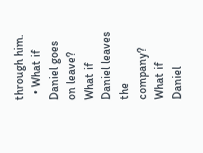through him.
  • What if Daniel goes on leave? What if Daniel leaves the company? What if Daniel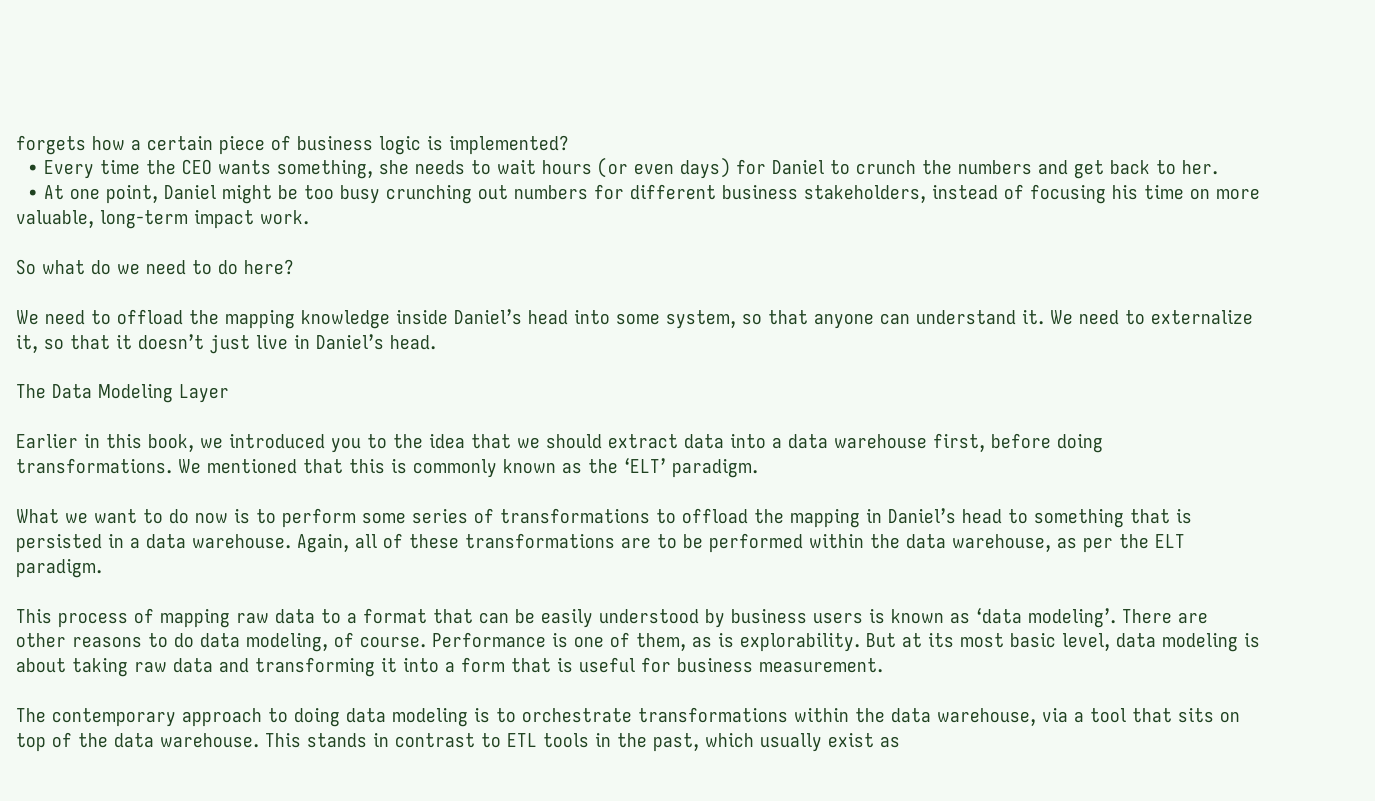forgets how a certain piece of business logic is implemented?
  • Every time the CEO wants something, she needs to wait hours (or even days) for Daniel to crunch the numbers and get back to her.
  • At one point, Daniel might be too busy crunching out numbers for different business stakeholders, instead of focusing his time on more valuable, long-term impact work.

So what do we need to do here?

We need to offload the mapping knowledge inside Daniel’s head into some system, so that anyone can understand it. We need to externalize it, so that it doesn’t just live in Daniel’s head.

The Data Modeling Layer

Earlier in this book, we introduced you to the idea that we should extract data into a data warehouse first, before doing transformations. We mentioned that this is commonly known as the ‘ELT’ paradigm.

What we want to do now is to perform some series of transformations to offload the mapping in Daniel’s head to something that is persisted in a data warehouse. Again, all of these transformations are to be performed within the data warehouse, as per the ELT paradigm.

This process of mapping raw data to a format that can be easily understood by business users is known as ‘data modeling’. There are other reasons to do data modeling, of course. Performance is one of them, as is explorability. But at its most basic level, data modeling is about taking raw data and transforming it into a form that is useful for business measurement.

The contemporary approach to doing data modeling is to orchestrate transformations within the data warehouse, via a tool that sits on top of the data warehouse. This stands in contrast to ETL tools in the past, which usually exist as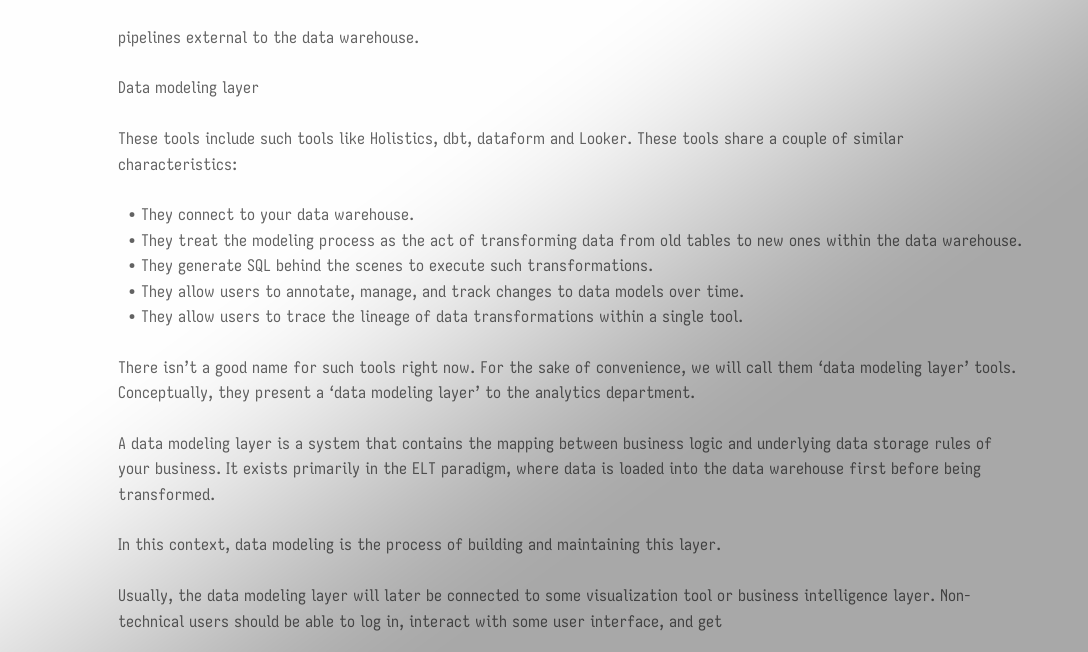pipelines external to the data warehouse.

Data modeling layer

These tools include such tools like Holistics, dbt, dataform and Looker. These tools share a couple of similar characteristics:

  • They connect to your data warehouse.
  • They treat the modeling process as the act of transforming data from old tables to new ones within the data warehouse.
  • They generate SQL behind the scenes to execute such transformations.
  • They allow users to annotate, manage, and track changes to data models over time.
  • They allow users to trace the lineage of data transformations within a single tool.

There isn’t a good name for such tools right now. For the sake of convenience, we will call them ‘data modeling layer’ tools. Conceptually, they present a ‘data modeling layer’ to the analytics department.

A data modeling layer is a system that contains the mapping between business logic and underlying data storage rules of your business. It exists primarily in the ELT paradigm, where data is loaded into the data warehouse first before being transformed.

In this context, data modeling is the process of building and maintaining this layer.

Usually, the data modeling layer will later be connected to some visualization tool or business intelligence layer. Non-technical users should be able to log in, interact with some user interface, and get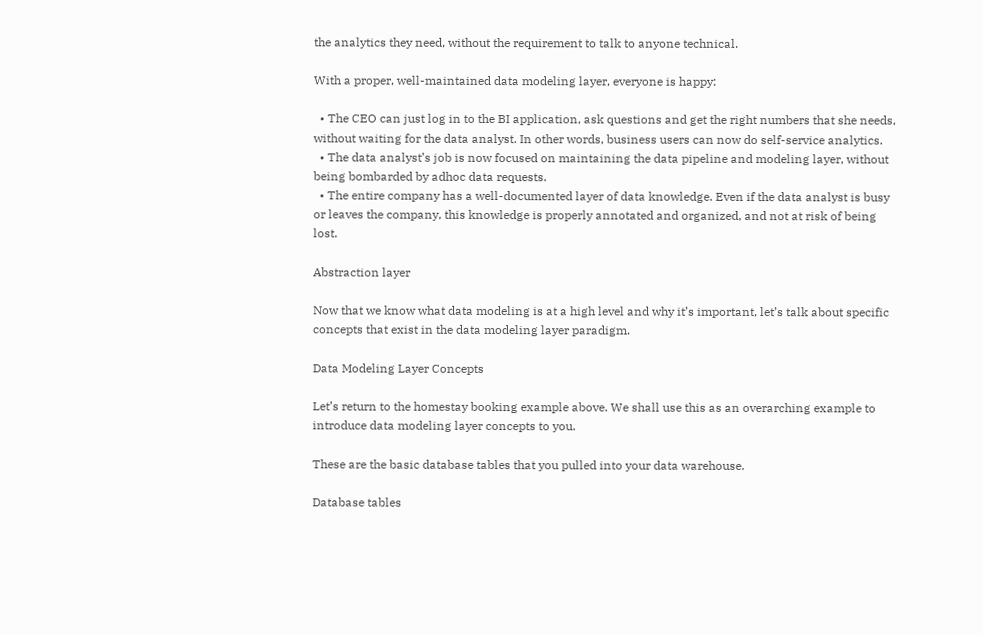the analytics they need, without the requirement to talk to anyone technical.

With a proper, well-maintained data modeling layer, everyone is happy:

  • The CEO can just log in to the BI application, ask questions and get the right numbers that she needs, without waiting for the data analyst. In other words, business users can now do self-service analytics.
  • The data analyst’s job is now focused on maintaining the data pipeline and modeling layer, without being bombarded by adhoc data requests.
  • The entire company has a well-documented layer of data knowledge. Even if the data analyst is busy or leaves the company, this knowledge is properly annotated and organized, and not at risk of being lost.

Abstraction layer

Now that we know what data modeling is at a high level and why it’s important, let’s talk about specific concepts that exist in the data modeling layer paradigm.

Data Modeling Layer Concepts

Let’s return to the homestay booking example above. We shall use this as an overarching example to introduce data modeling layer concepts to you.

These are the basic database tables that you pulled into your data warehouse.

Database tables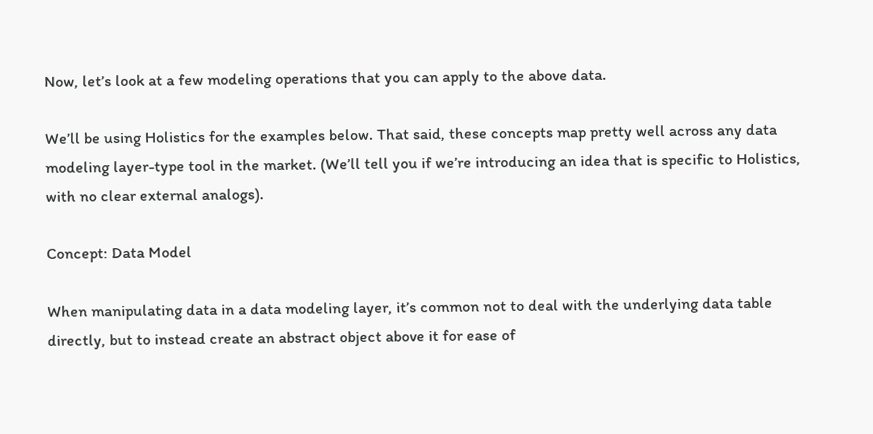Now, let’s look at a few modeling operations that you can apply to the above data.

We’ll be using Holistics for the examples below. That said, these concepts map pretty well across any data modeling layer-type tool in the market. (We’ll tell you if we’re introducing an idea that is specific to Holistics, with no clear external analogs).

Concept: Data Model

When manipulating data in a data modeling layer, it’s common not to deal with the underlying data table directly, but to instead create an abstract object above it for ease of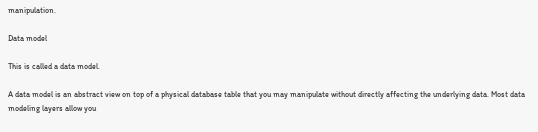manipulation.

Data model

This is called a data model.

A data model is an abstract view on top of a physical database table that you may manipulate without directly affecting the underlying data. Most data modeling layers allow you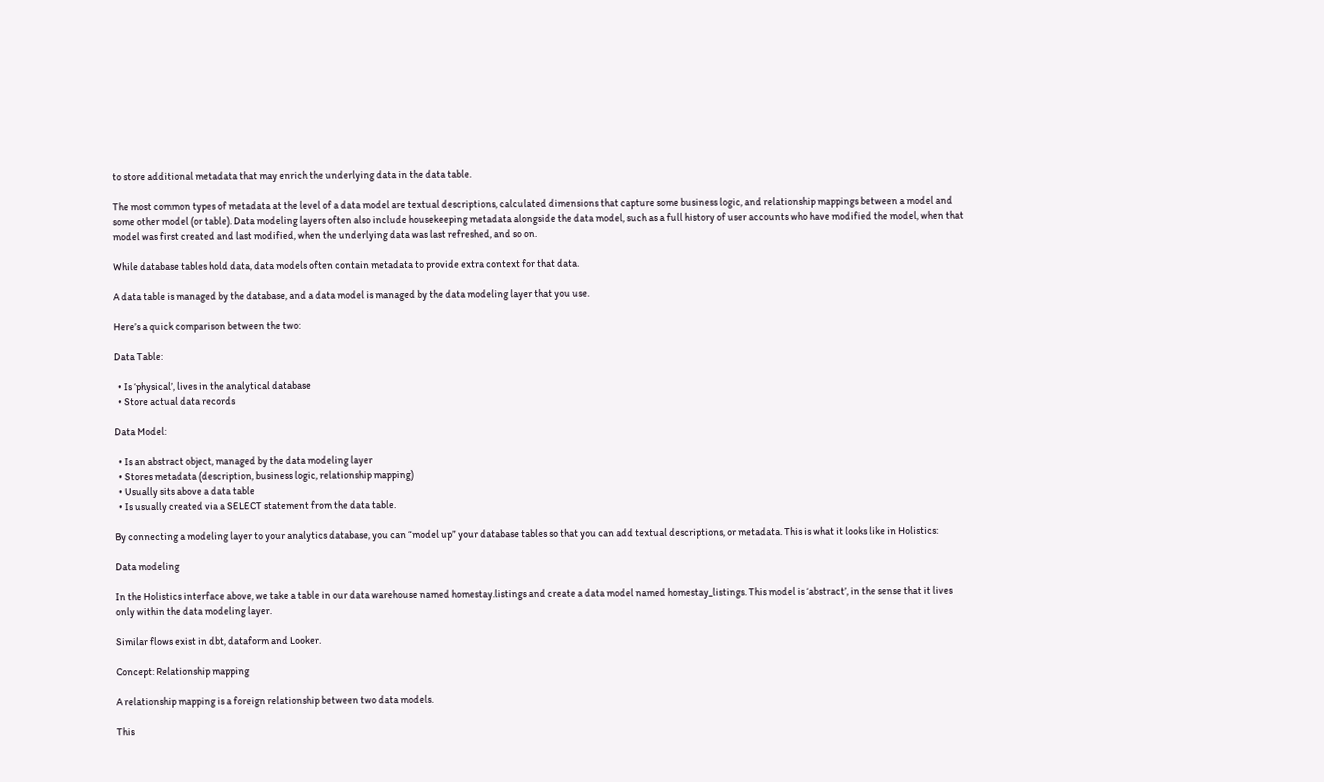to store additional metadata that may enrich the underlying data in the data table.

The most common types of metadata at the level of a data model are textual descriptions, calculated dimensions that capture some business logic, and relationship mappings between a model and some other model (or table). Data modeling layers often also include housekeeping metadata alongside the data model, such as a full history of user accounts who have modified the model, when that model was first created and last modified, when the underlying data was last refreshed, and so on.

While database tables hold data, data models often contain metadata to provide extra context for that data.

A data table is managed by the database, and a data model is managed by the data modeling layer that you use.

Here’s a quick comparison between the two:

Data Table:

  • Is ‘physical’, lives in the analytical database
  • Store actual data records

Data Model:

  • Is an abstract object, managed by the data modeling layer
  • Stores metadata (description, business logic, relationship mapping)
  • Usually sits above a data table
  • Is usually created via a SELECT statement from the data table.

By connecting a modeling layer to your analytics database, you can “model up” your database tables so that you can add textual descriptions, or metadata. This is what it looks like in Holistics:

Data modeling

In the Holistics interface above, we take a table in our data warehouse named homestay.listings and create a data model named homestay_listings. This model is ‘abstract’, in the sense that it lives only within the data modeling layer.

Similar flows exist in dbt, dataform and Looker.

Concept: Relationship mapping

A relationship mapping is a foreign relationship between two data models.

This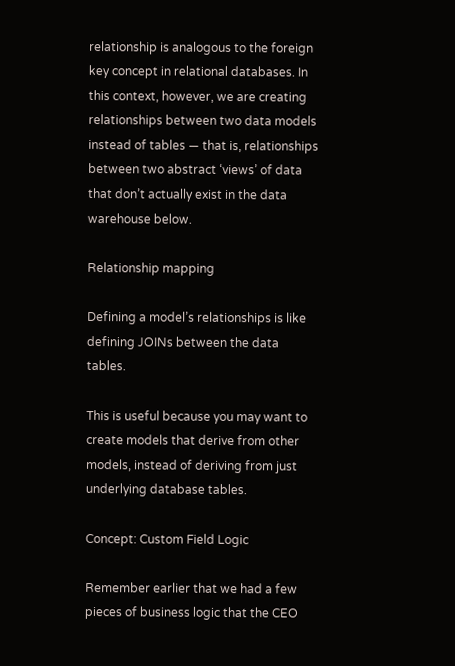relationship is analogous to the foreign key concept in relational databases. In this context, however, we are creating relationships between two data models instead of tables — that is, relationships between two abstract ‘views’ of data that don’t actually exist in the data warehouse below.

Relationship mapping

Defining a model’s relationships is like defining JOINs between the data tables.

This is useful because you may want to create models that derive from other models, instead of deriving from just underlying database tables.

Concept: Custom Field Logic

Remember earlier that we had a few pieces of business logic that the CEO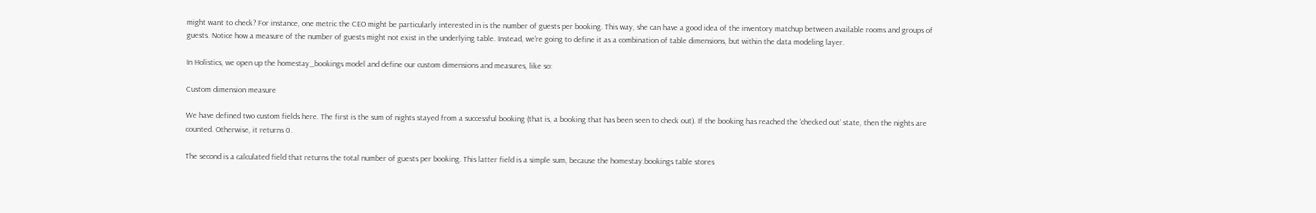might want to check? For instance, one metric the CEO might be particularly interested in is the number of guests per booking. This way, she can have a good idea of the inventory matchup between available rooms and groups of guests. Notice how a measure of the number of guests might not exist in the underlying table. Instead, we’re going to define it as a combination of table dimensions, but within the data modeling layer.

In Holistics, we open up the homestay_bookings model and define our custom dimensions and measures, like so:

Custom dimension measure

We have defined two custom fields here. The first is the sum of nights stayed from a successful booking (that is, a booking that has been seen to check out). If the booking has reached the ‘checked out’ state, then the nights are counted. Otherwise, it returns 0.

The second is a calculated field that returns the total number of guests per booking. This latter field is a simple sum, because the homestay.bookings table stores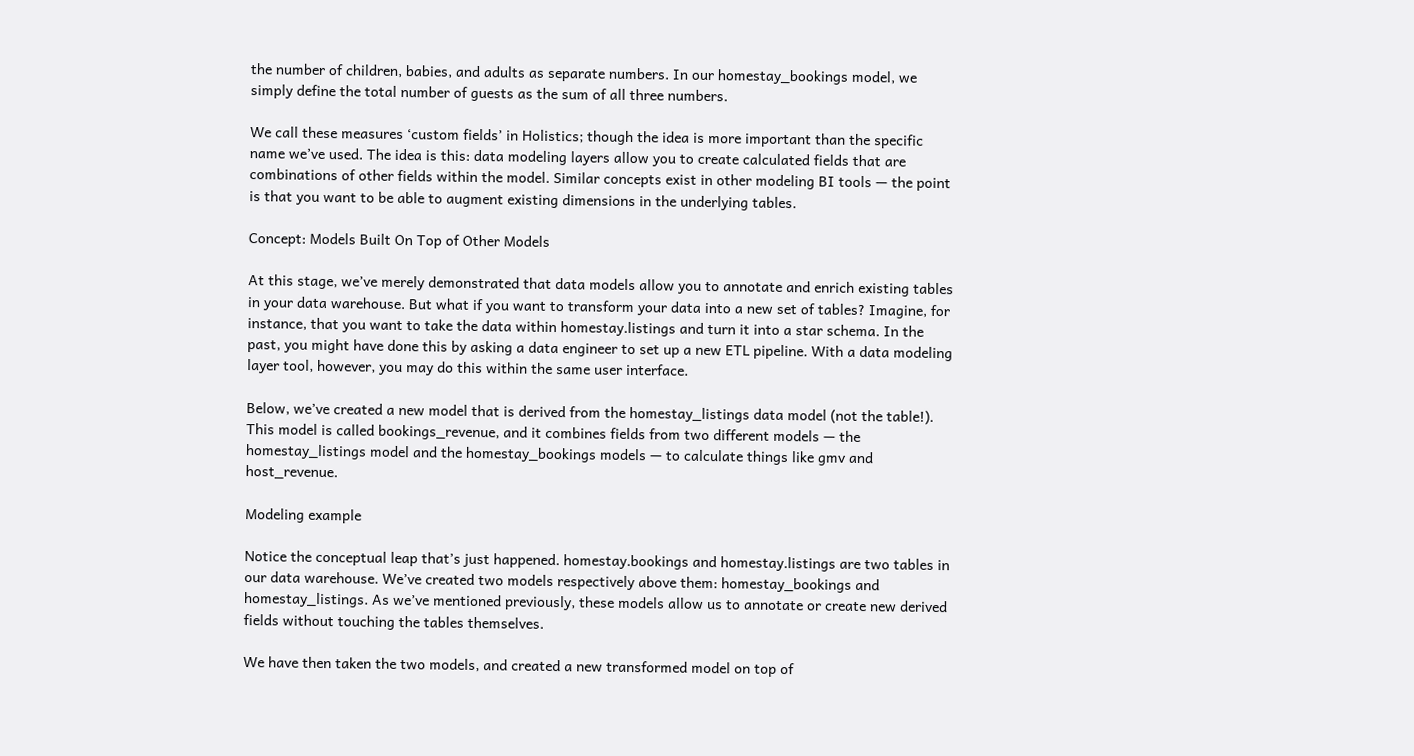the number of children, babies, and adults as separate numbers. In our homestay_bookings model, we simply define the total number of guests as the sum of all three numbers.

We call these measures ‘custom fields’ in Holistics; though the idea is more important than the specific name we’ve used. The idea is this: data modeling layers allow you to create calculated fields that are combinations of other fields within the model. Similar concepts exist in other modeling BI tools — the point is that you want to be able to augment existing dimensions in the underlying tables.

Concept: Models Built On Top of Other Models

At this stage, we’ve merely demonstrated that data models allow you to annotate and enrich existing tables in your data warehouse. But what if you want to transform your data into a new set of tables? Imagine, for instance, that you want to take the data within homestay.listings and turn it into a star schema. In the past, you might have done this by asking a data engineer to set up a new ETL pipeline. With a data modeling layer tool, however, you may do this within the same user interface.

Below, we’ve created a new model that is derived from the homestay_listings data model (not the table!). This model is called bookings_revenue, and it combines fields from two different models — the homestay_listings model and the homestay_bookings models — to calculate things like gmv and host_revenue.

Modeling example

Notice the conceptual leap that’s just happened. homestay.bookings and homestay.listings are two tables in our data warehouse. We’ve created two models respectively above them: homestay_bookings and homestay_listings. As we’ve mentioned previously, these models allow us to annotate or create new derived fields without touching the tables themselves.

We have then taken the two models, and created a new transformed model on top of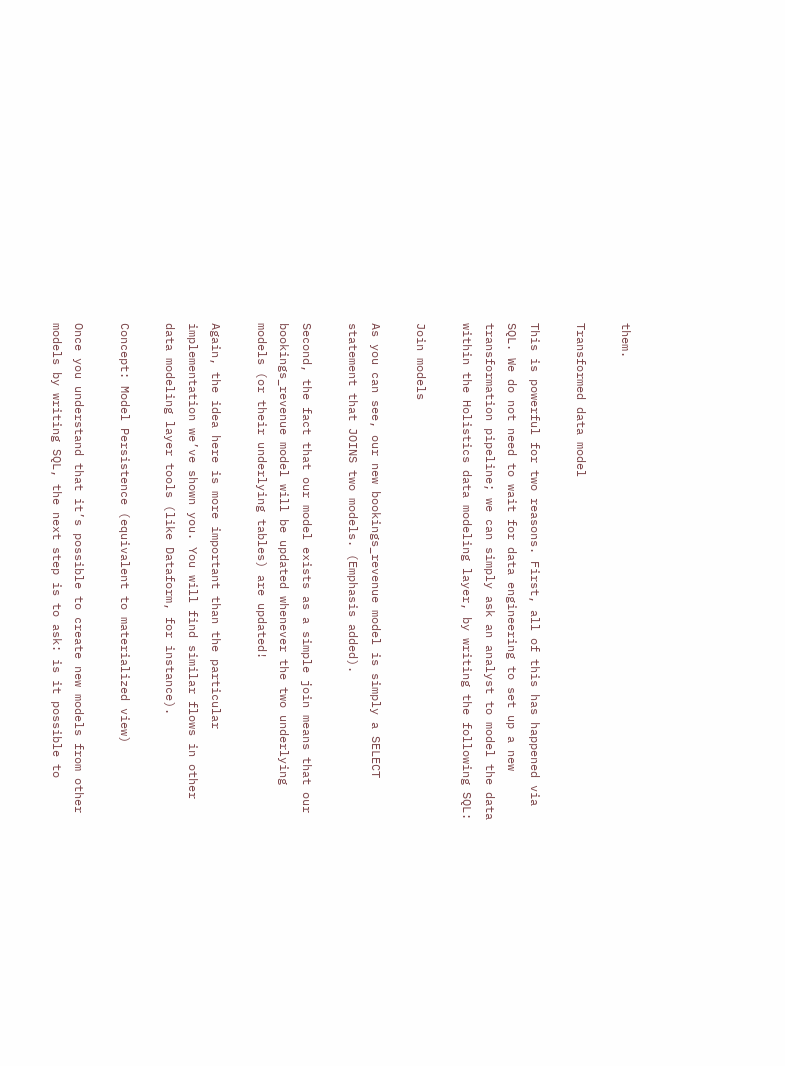them.

Transformed data model

This is powerful for two reasons. First, all of this has happened via SQL. We do not need to wait for data engineering to set up a new transformation pipeline; we can simply ask an analyst to model the data within the Holistics data modeling layer, by writing the following SQL:

Join models

As you can see, our new bookings_revenue model is simply a SELECT statement that JOINS two models. (Emphasis added).

Second, the fact that our model exists as a simple join means that our bookings_revenue model will be updated whenever the two underlying models (or their underlying tables) are updated!

Again, the idea here is more important than the particular implementation we’ve shown you. You will find similar flows in other data modeling layer tools (like Dataform, for instance).

Concept: Model Persistence (equivalent to materialized view)

Once you understand that it’s possible to create new models from other models by writing SQL, the next step is to ask: is it possible to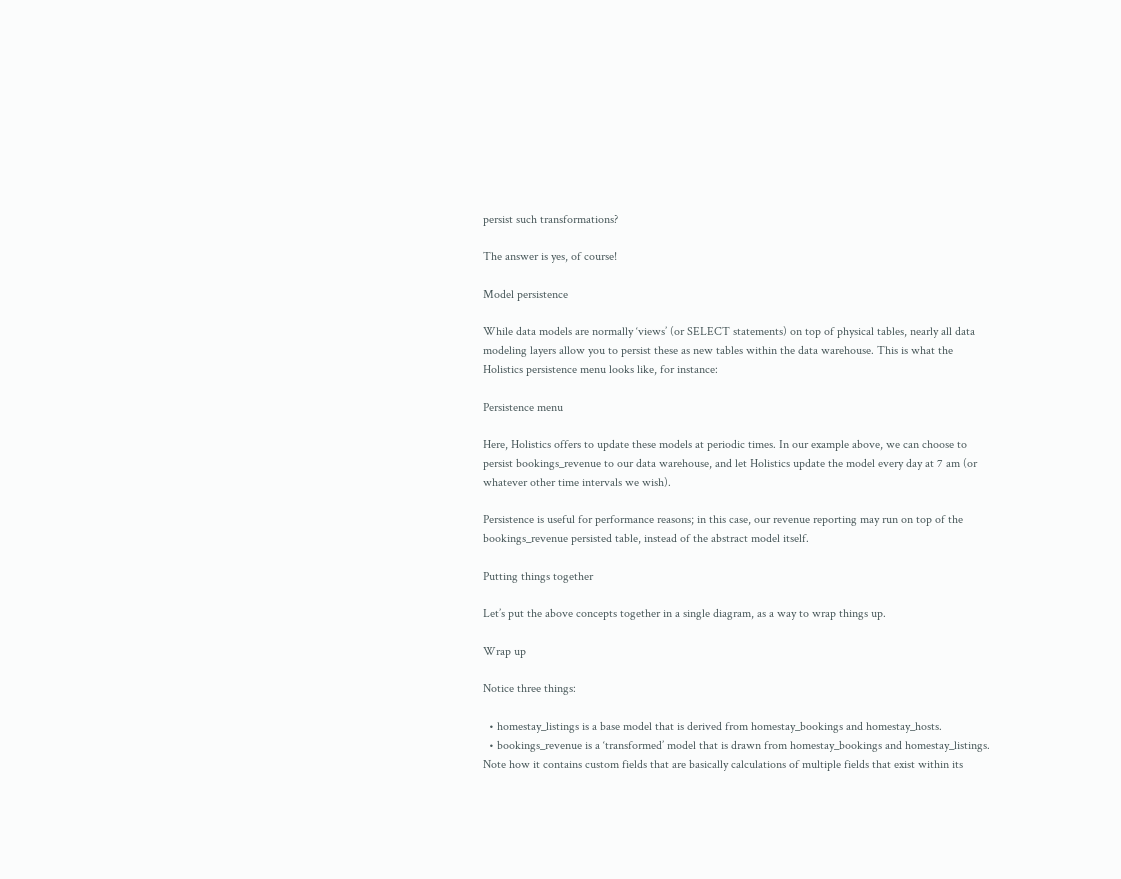persist such transformations?

The answer is yes, of course!

Model persistence

While data models are normally ‘views’ (or SELECT statements) on top of physical tables, nearly all data modeling layers allow you to persist these as new tables within the data warehouse. This is what the Holistics persistence menu looks like, for instance:

Persistence menu

Here, Holistics offers to update these models at periodic times. In our example above, we can choose to persist bookings_revenue to our data warehouse, and let Holistics update the model every day at 7 am (or whatever other time intervals we wish).

Persistence is useful for performance reasons; in this case, our revenue reporting may run on top of the bookings_revenue persisted table, instead of the abstract model itself.

Putting things together

Let’s put the above concepts together in a single diagram, as a way to wrap things up.

Wrap up

Notice three things:

  • homestay_listings is a base model that is derived from homestay_bookings and homestay_hosts.
  • bookings_revenue is a ‘transformed’ model that is drawn from homestay_bookings and homestay_listings. Note how it contains custom fields that are basically calculations of multiple fields that exist within its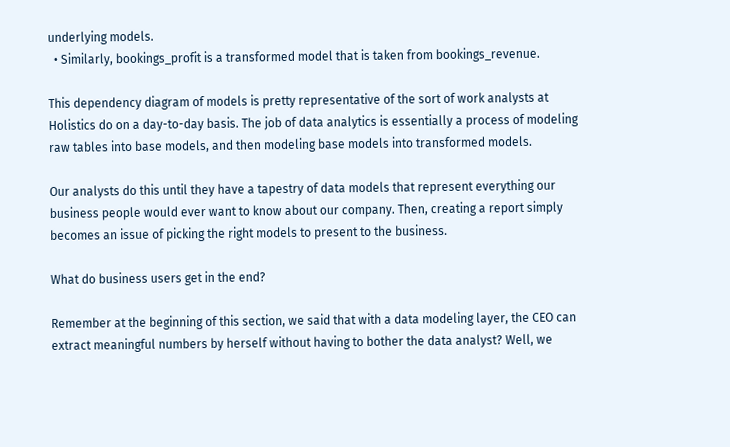underlying models.
  • Similarly, bookings_profit is a transformed model that is taken from bookings_revenue.

This dependency diagram of models is pretty representative of the sort of work analysts at Holistics do on a day-to-day basis. The job of data analytics is essentially a process of modeling raw tables into base models, and then modeling base models into transformed models.

Our analysts do this until they have a tapestry of data models that represent everything our business people would ever want to know about our company. Then, creating a report simply becomes an issue of picking the right models to present to the business.

What do business users get in the end?

Remember at the beginning of this section, we said that with a data modeling layer, the CEO can extract meaningful numbers by herself without having to bother the data analyst? Well, we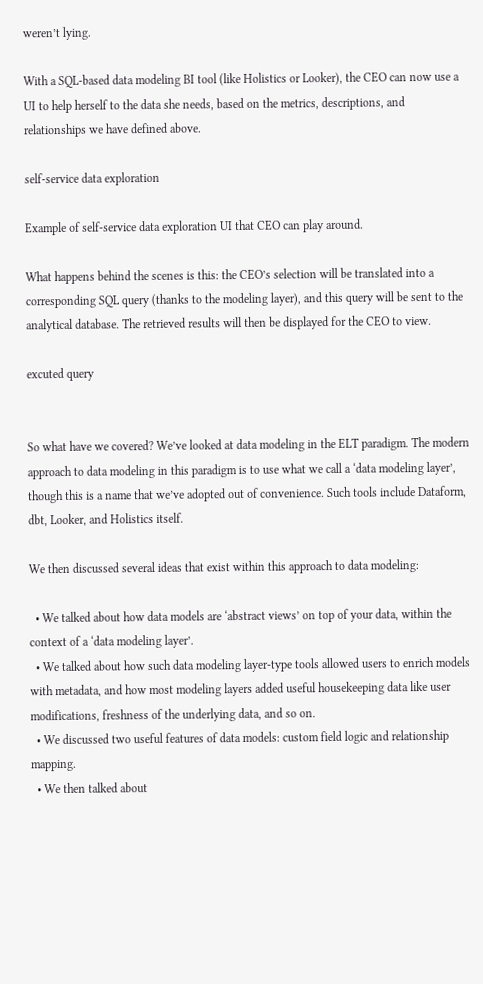weren’t lying.

With a SQL-based data modeling BI tool (like Holistics or Looker), the CEO can now use a UI to help herself to the data she needs, based on the metrics, descriptions, and relationships we have defined above.

self-service data exploration

Example of self-service data exploration UI that CEO can play around.

What happens behind the scenes is this: the CEO’s selection will be translated into a corresponding SQL query (thanks to the modeling layer), and this query will be sent to the analytical database. The retrieved results will then be displayed for the CEO to view.

excuted query


So what have we covered? We’ve looked at data modeling in the ELT paradigm. The modern approach to data modeling in this paradigm is to use what we call a ‘data modeling layer’, though this is a name that we’ve adopted out of convenience. Such tools include Dataform, dbt, Looker, and Holistics itself.

We then discussed several ideas that exist within this approach to data modeling:

  • We talked about how data models are ‘abstract views’ on top of your data, within the context of a ‘data modeling layer’.
  • We talked about how such data modeling layer-type tools allowed users to enrich models with metadata, and how most modeling layers added useful housekeeping data like user modifications, freshness of the underlying data, and so on.
  • We discussed two useful features of data models: custom field logic and relationship mapping.
  • We then talked about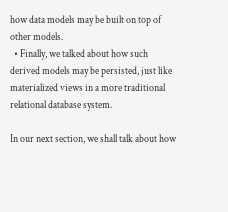how data models may be built on top of other models.
  • Finally, we talked about how such derived models may be persisted, just like materialized views in a more traditional relational database system.

In our next section, we shall talk about how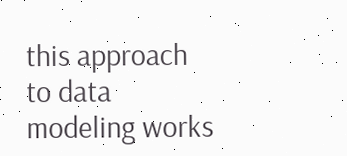this approach to data modeling works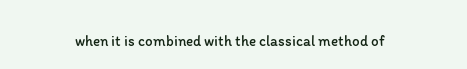when it is combined with the classical method of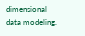dimensional data modeling.